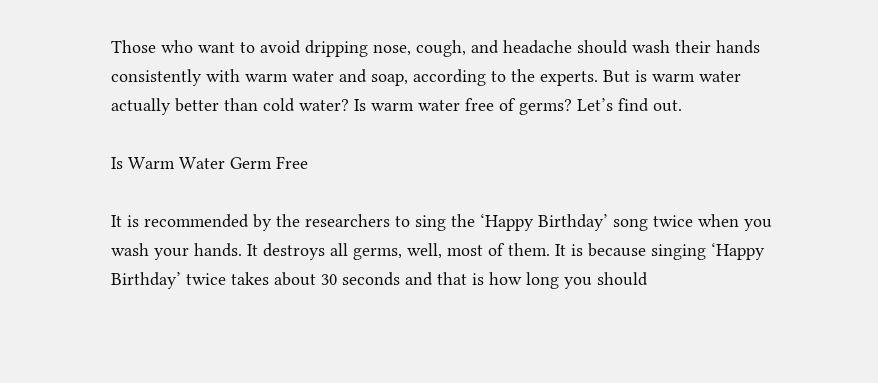Those who want to avoid dripping nose, cough, and headache should wash their hands consistently with warm water and soap, according to the experts. But is warm water actually better than cold water? Is warm water free of germs? Let’s find out.

Is Warm Water Germ Free

It is recommended by the researchers to sing the ‘Happy Birthday’ song twice when you wash your hands. It destroys all germs, well, most of them. It is because singing ‘Happy Birthday’ twice takes about 30 seconds and that is how long you should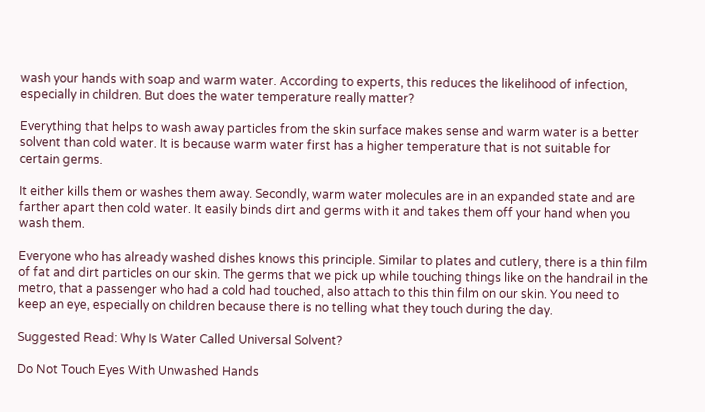wash your hands with soap and warm water. According to experts, this reduces the likelihood of infection, especially in children. But does the water temperature really matter?

Everything that helps to wash away particles from the skin surface makes sense and warm water is a better solvent than cold water. It is because warm water first has a higher temperature that is not suitable for certain germs.

It either kills them or washes them away. Secondly, warm water molecules are in an expanded state and are farther apart then cold water. It easily binds dirt and germs with it and takes them off your hand when you wash them.

Everyone who has already washed dishes knows this principle. Similar to plates and cutlery, there is a thin film of fat and dirt particles on our skin. The germs that we pick up while touching things like on the handrail in the metro, that a passenger who had a cold had touched, also attach to this thin film on our skin. You need to keep an eye, especially on children because there is no telling what they touch during the day.

Suggested Read: Why Is Water Called Universal Solvent?

Do Not Touch Eyes With Unwashed Hands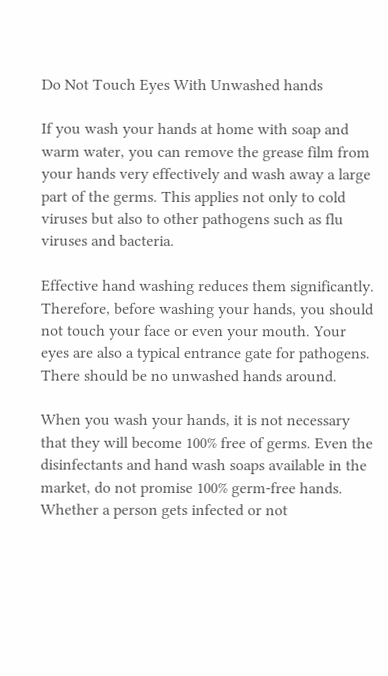Do Not Touch Eyes With Unwashed hands

If you wash your hands at home with soap and warm water, you can remove the grease film from your hands very effectively and wash away a large part of the germs. This applies not only to cold viruses but also to other pathogens such as flu viruses and bacteria.

Effective hand washing reduces them significantly. Therefore, before washing your hands, you should not touch your face or even your mouth. Your eyes are also a typical entrance gate for pathogens. There should be no unwashed hands around.

When you wash your hands, it is not necessary that they will become 100% free of germs. Even the disinfectants and hand wash soaps available in the market, do not promise 100% germ-free hands. Whether a person gets infected or not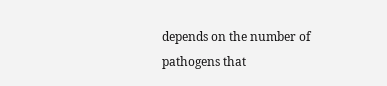depends on the number of pathogens that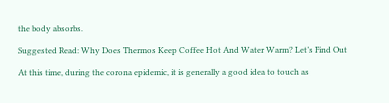the body absorbs.

Suggested Read: Why Does Thermos Keep Coffee Hot And Water Warm? Let’s Find Out

At this time, during the corona epidemic, it is generally a good idea to touch as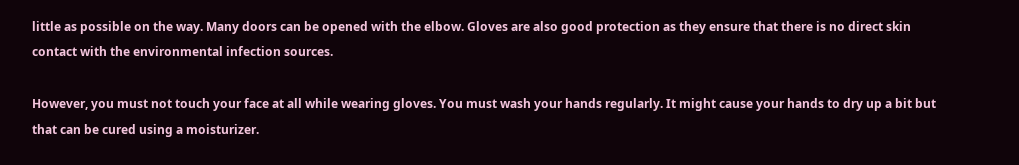little as possible on the way. Many doors can be opened with the elbow. Gloves are also good protection as they ensure that there is no direct skin contact with the environmental infection sources.

However, you must not touch your face at all while wearing gloves. You must wash your hands regularly. It might cause your hands to dry up a bit but that can be cured using a moisturizer.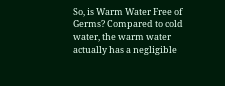So, is Warm Water Free of Germs? Compared to cold water, the warm water actually has a negligible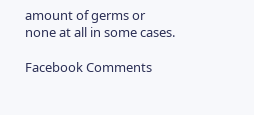amount of germs or none at all in some cases.

Facebook Comments